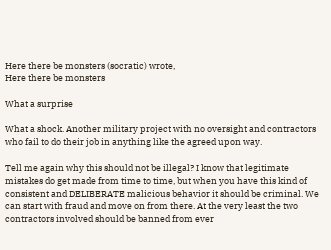Here there be monsters (socratic) wrote,
Here there be monsters

What a surprise

What a shock. Another military project with no oversight and contractors who fail to do their job in anything like the agreed upon way.

Tell me again why this should not be illegal? I know that legitimate mistakes do get made from time to time, but when you have this kind of consistent and DELIBERATE malicious behavior it should be criminal. We can start with fraud and move on from there. At the very least the two contractors involved should be banned from ever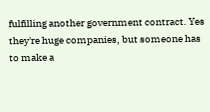fulfilling another government contract. Yes they're huge companies, but someone has to make a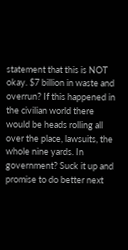statement that this is NOT okay. $7 billion in waste and overrun? If this happened in the civilian world there would be heads rolling all over the place, lawsuits, the whole nine yards. In government? Suck it up and promise to do better next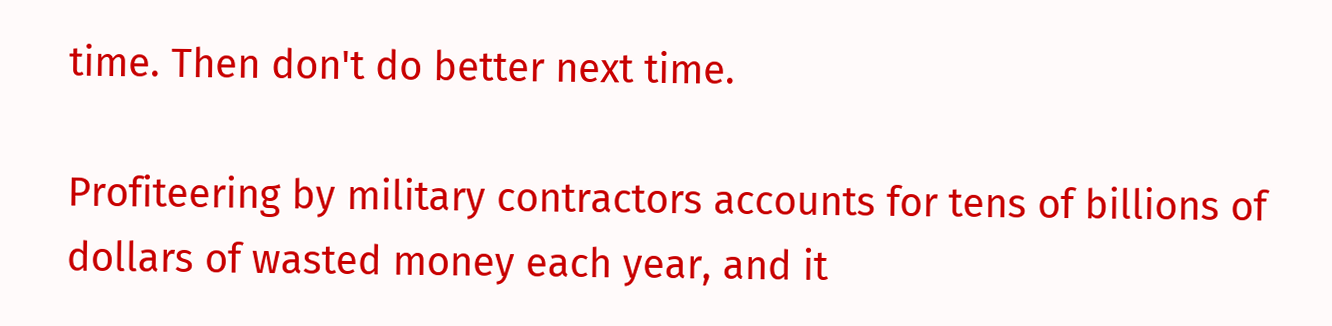time. Then don't do better next time.

Profiteering by military contractors accounts for tens of billions of dollars of wasted money each year, and it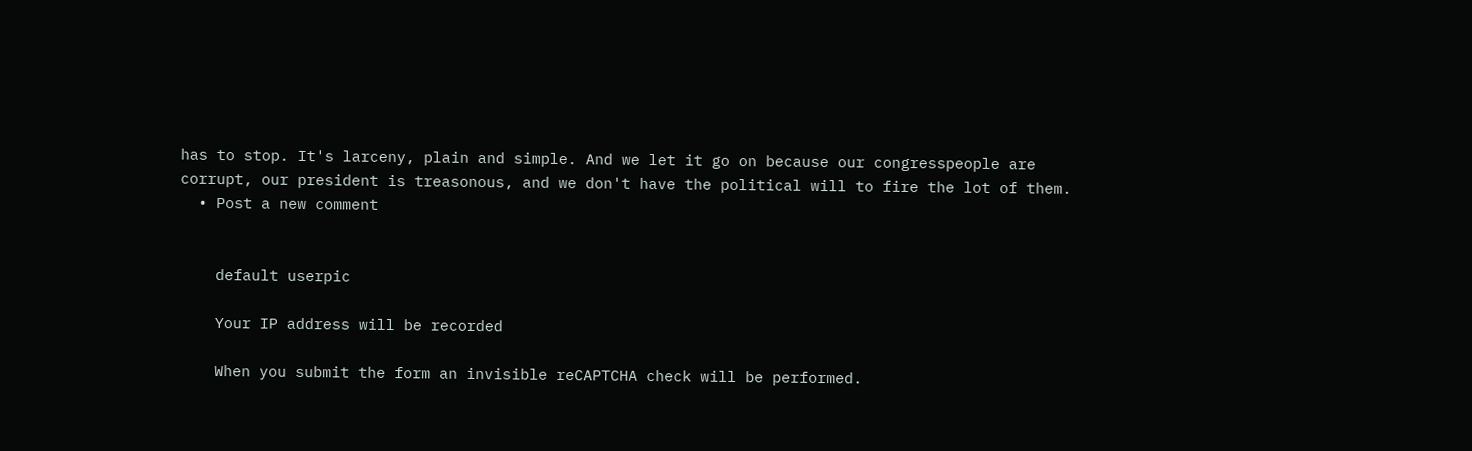has to stop. It's larceny, plain and simple. And we let it go on because our congresspeople are corrupt, our president is treasonous, and we don't have the political will to fire the lot of them.
  • Post a new comment


    default userpic

    Your IP address will be recorded

    When you submit the form an invisible reCAPTCHA check will be performed.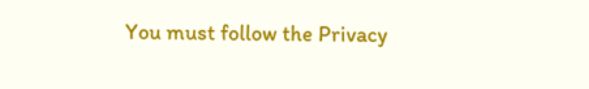You must follow the Privacy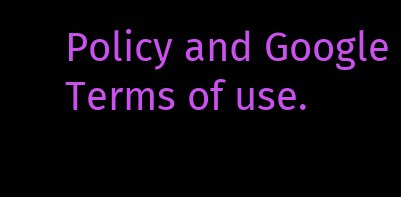Policy and Google Terms of use.